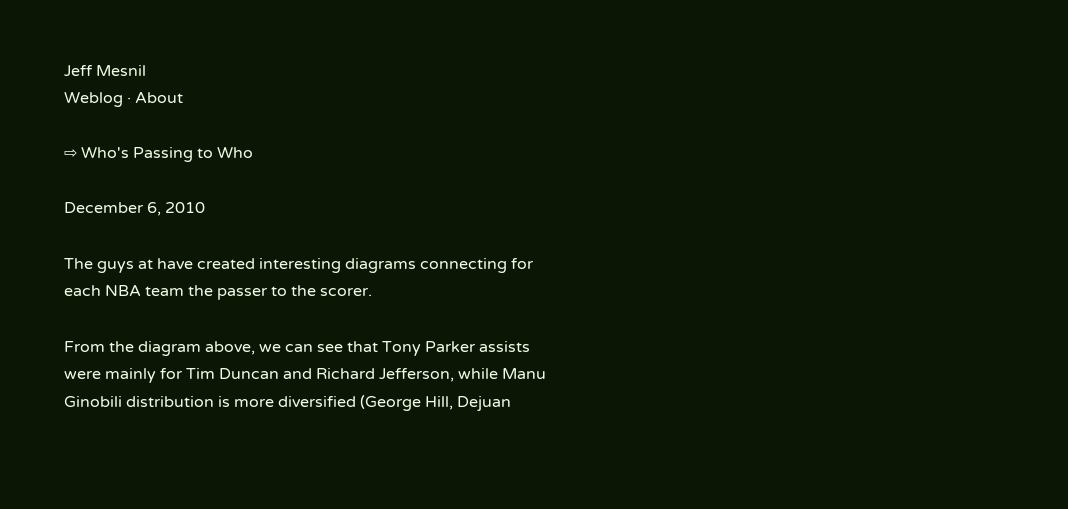Jeff Mesnil
Weblog · About

⇨ Who's Passing to Who

December 6, 2010

The guys at have created interesting diagrams connecting for each NBA team the passer to the scorer.

From the diagram above, we can see that Tony Parker assists were mainly for Tim Duncan and Richard Jefferson, while Manu Ginobili distribution is more diversified (George Hill, Dejuan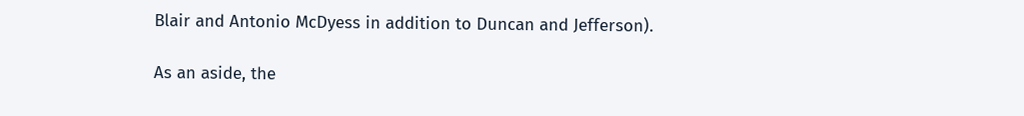Blair and Antonio McDyess in addition to Duncan and Jefferson).

As an aside, the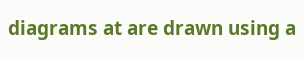diagrams at are drawn using a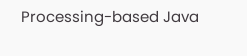Processing-based Java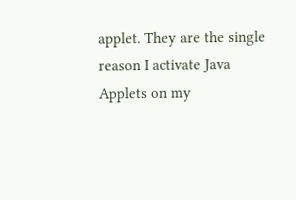applet. They are the single reason I activate Java Applets on my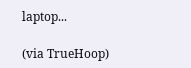laptop...

(via TrueHoop)